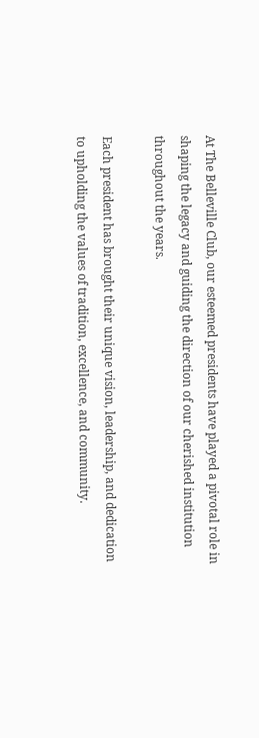At The Belleville Club, our esteemed presidents have played a pivotal role in shaping the legacy and guiding the direction of our cherished institution throughout the years.

Each president has brought their unique vision, leadership, and dedication to upholding the values of tradition, excellence, and community.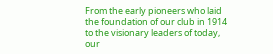From the early pioneers who laid the foundation of our club in 1914 to the visionary leaders of today, our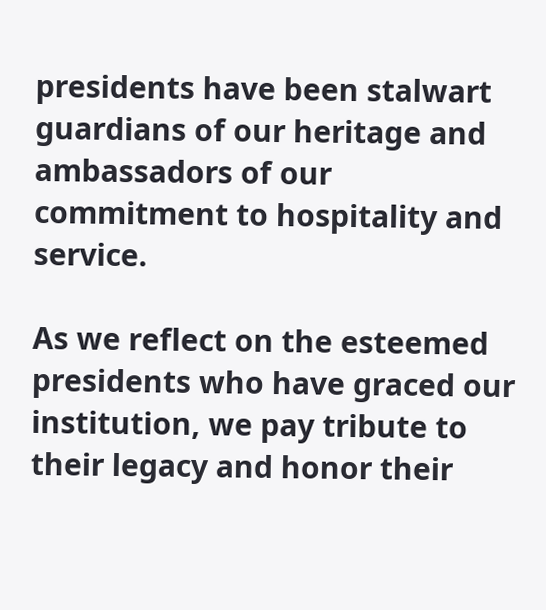presidents have been stalwart guardians of our heritage and ambassadors of our commitment to hospitality and service.

As we reflect on the esteemed presidents who have graced our institution, we pay tribute to their legacy and honor their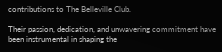contributions to The Belleville Club.

Their passion, dedication, and unwavering commitment have been instrumental in shaping the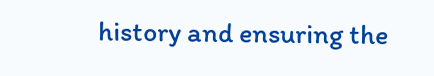history and ensuring the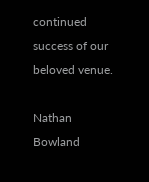continued success of our beloved venue.

Nathan Bowland